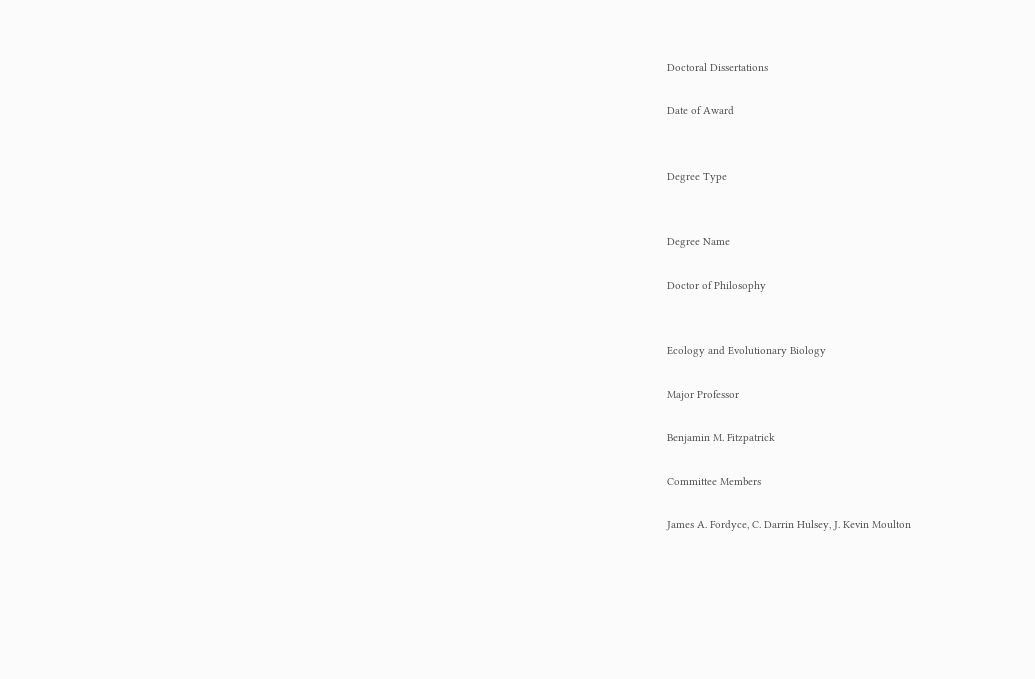Doctoral Dissertations

Date of Award


Degree Type


Degree Name

Doctor of Philosophy


Ecology and Evolutionary Biology

Major Professor

Benjamin M. Fitzpatrick

Committee Members

James A. Fordyce, C. Darrin Hulsey, J. Kevin Moulton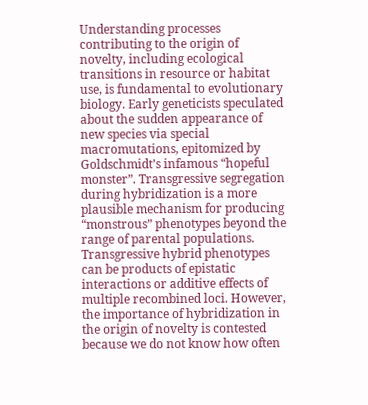Understanding processes contributing to the origin of novelty, including ecological transitions in resource or habitat use, is fundamental to evolutionary biology. Early geneticists speculated about the sudden appearance of new species via special macromutations, epitomized by Goldschmidt’s infamous “hopeful monster”. Transgressive segregation during hybridization is a more plausible mechanism for producing “monstrous” phenotypes beyond the range of parental populations. Transgressive hybrid phenotypes can be products of epistatic interactions or additive effects of multiple recombined loci. However, the importance of hybridization in the origin of novelty is contested because we do not know how often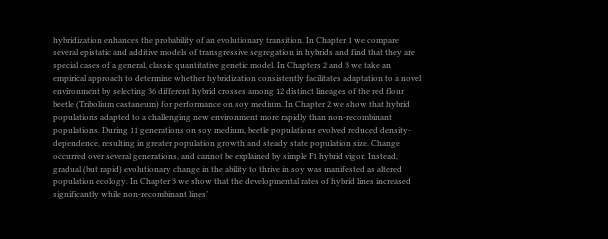hybridization enhances the probability of an evolutionary transition. In Chapter 1 we compare several epistatic and additive models of transgressive segregation in hybrids and find that they are special cases of a general, classic quantitative genetic model. In Chapters 2 and 3 we take an empirical approach to determine whether hybridization consistently facilitates adaptation to a novel environment by selecting 36 different hybrid crosses among 12 distinct lineages of the red flour beetle (Tribolium castaneum) for performance on soy medium. In Chapter 2 we show that hybrid populations adapted to a challenging new environment more rapidly than non-recombinant populations. During 11 generations on soy medium, beetle populations evolved reduced density-dependence, resulting in greater population growth and steady state population size. Change occurred over several generations, and cannot be explained by simple F1 hybrid vigor. Instead, gradual (but rapid) evolutionary change in the ability to thrive in soy was manifested as altered population ecology. In Chapter 3 we show that the developmental rates of hybrid lines increased significantly while non-recombinant lines’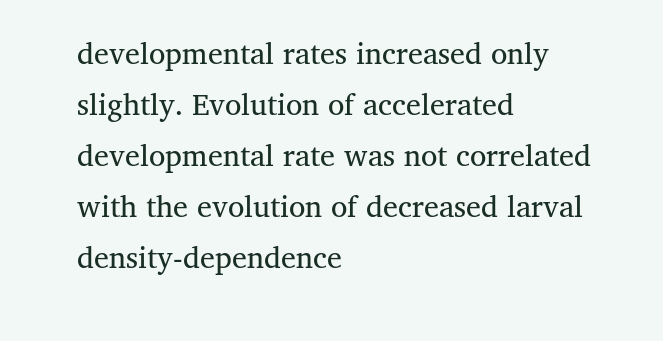developmental rates increased only slightly. Evolution of accelerated developmental rate was not correlated with the evolution of decreased larval density-dependence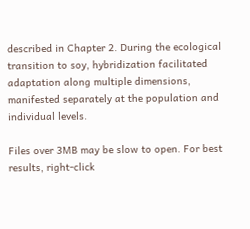described in Chapter 2. During the ecological transition to soy, hybridization facilitated adaptation along multiple dimensions, manifested separately at the population and individual levels.

Files over 3MB may be slow to open. For best results, right-click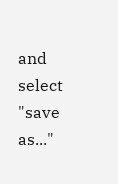and select "save as..."